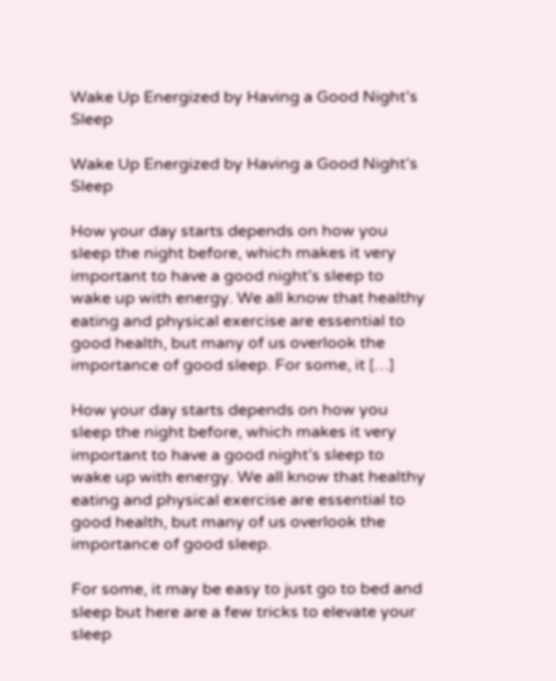Wake Up Energized by Having a Good Night’s Sleep

Wake Up Energized by Having a Good Night’s Sleep

How your day starts depends on how you sleep the night before, which makes it very important to have a good night’s sleep to wake up with energy. We all know that healthy eating and physical exercise are essential to good health, but many of us overlook the importance of good sleep. For some, it […]

How your day starts depends on how you sleep the night before, which makes it very important to have a good night’s sleep to wake up with energy. We all know that healthy eating and physical exercise are essential to good health, but many of us overlook the importance of good sleep.

For some, it may be easy to just go to bed and sleep but here are a few tricks to elevate your sleep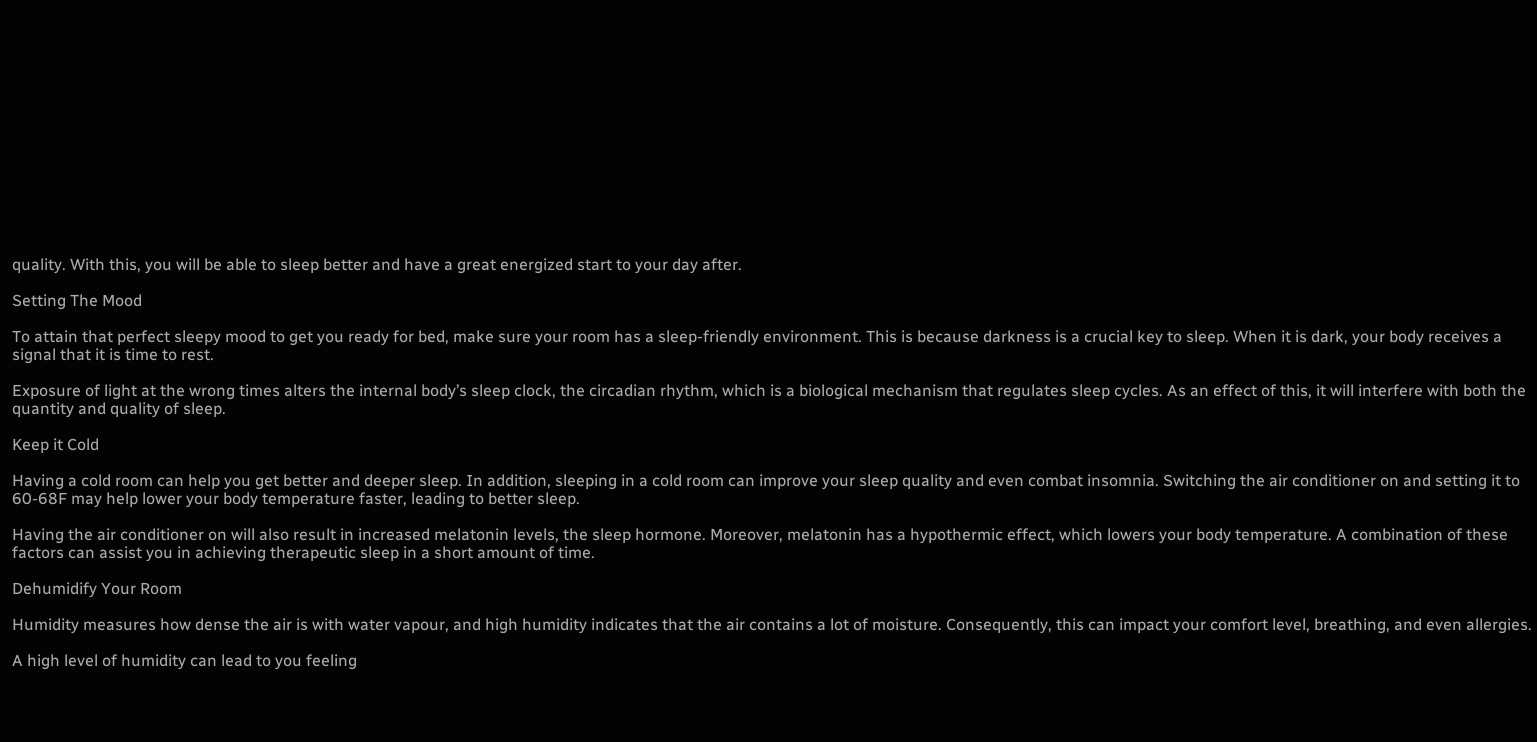quality. With this, you will be able to sleep better and have a great energized start to your day after.

Setting The Mood

To attain that perfect sleepy mood to get you ready for bed, make sure your room has a sleep-friendly environment. This is because darkness is a crucial key to sleep. When it is dark, your body receives a signal that it is time to rest.

Exposure of light at the wrong times alters the internal body’s sleep clock, the circadian rhythm, which is a biological mechanism that regulates sleep cycles. As an effect of this, it will interfere with both the quantity and quality of sleep.

Keep it Cold

Having a cold room can help you get better and deeper sleep. In addition, sleeping in a cold room can improve your sleep quality and even combat insomnia. Switching the air conditioner on and setting it to 60-68F may help lower your body temperature faster, leading to better sleep.

Having the air conditioner on will also result in increased melatonin levels, the sleep hormone. Moreover, melatonin has a hypothermic effect, which lowers your body temperature. A combination of these factors can assist you in achieving therapeutic sleep in a short amount of time.

Dehumidify Your Room

Humidity measures how dense the air is with water vapour, and high humidity indicates that the air contains a lot of moisture. Consequently, this can impact your comfort level, breathing, and even allergies.

A high level of humidity can lead to you feeling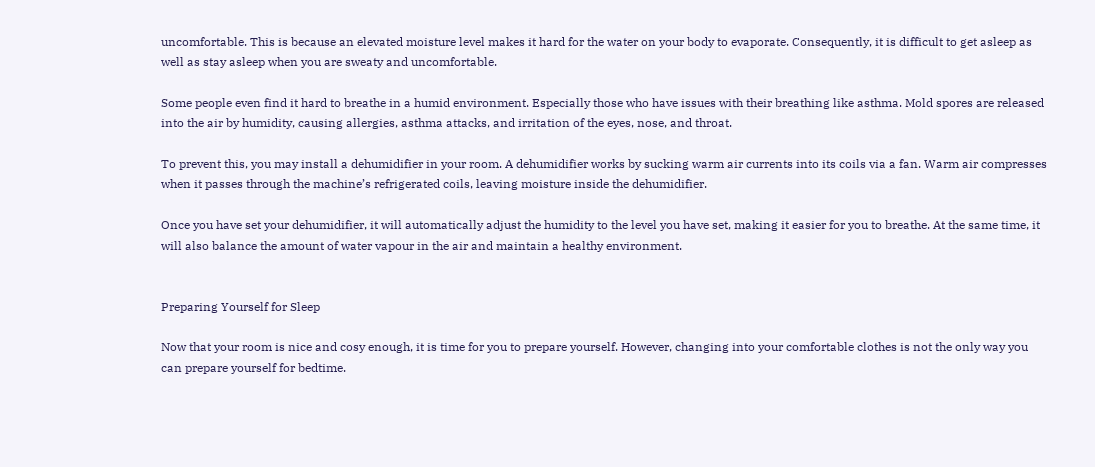uncomfortable. This is because an elevated moisture level makes it hard for the water on your body to evaporate. Consequently, it is difficult to get asleep as well as stay asleep when you are sweaty and uncomfortable.

Some people even find it hard to breathe in a humid environment. Especially those who have issues with their breathing like asthma. Mold spores are released into the air by humidity, causing allergies, asthma attacks, and irritation of the eyes, nose, and throat.

To prevent this, you may install a dehumidifier in your room. A dehumidifier works by sucking warm air currents into its coils via a fan. Warm air compresses when it passes through the machine’s refrigerated coils, leaving moisture inside the dehumidifier.

Once you have set your dehumidifier, it will automatically adjust the humidity to the level you have set, making it easier for you to breathe. At the same time, it will also balance the amount of water vapour in the air and maintain a healthy environment.


Preparing Yourself for Sleep

Now that your room is nice and cosy enough, it is time for you to prepare yourself. However, changing into your comfortable clothes is not the only way you can prepare yourself for bedtime.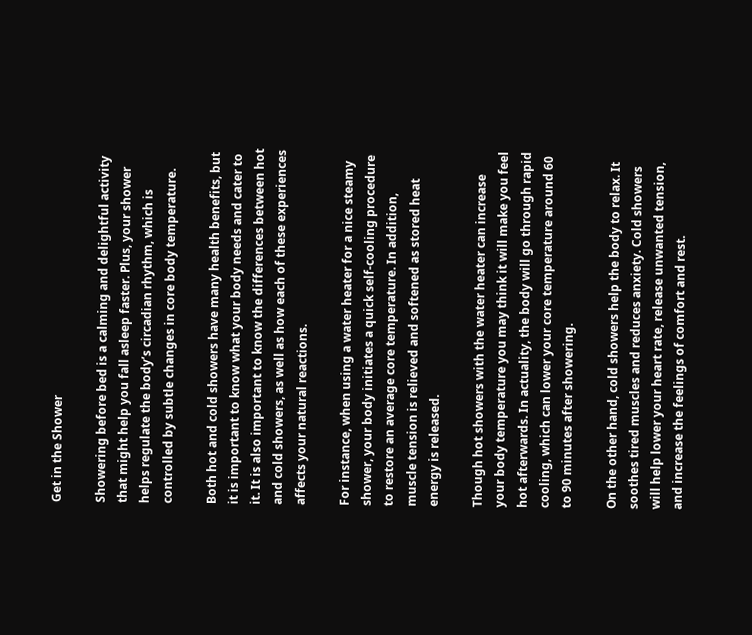Get in the Shower

Showering before bed is a calming and delightful activity that might help you fall asleep faster. Plus, your shower helps regulate the body’s circadian rhythm, which is controlled by subtle changes in core body temperature.

Both hot and cold showers have many health benefits, but it is important to know what your body needs and cater to it. It is also important to know the differences between hot and cold showers, as well as how each of these experiences affects your natural reactions.

For instance, when using a water heater for a nice steamy shower, your body initiates a quick self-cooling procedure to restore an average core temperature. In addition, muscle tension is relieved and softened as stored heat energy is released.

Though hot showers with the water heater can increase your body temperature you may think it will make you feel hot afterwards. In actuality, the body will go through rapid cooling, which can lower your core temperature around 60 to 90 minutes after showering.

On the other hand, cold showers help the body to relax. It soothes tired muscles and reduces anxiety. Cold showers will help lower your heart rate, release unwanted tension, and increase the feelings of comfort and rest.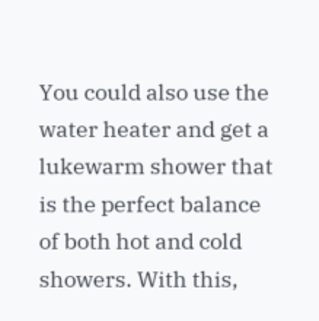You could also use the water heater and get a lukewarm shower that is the perfect balance of both hot and cold showers. With this,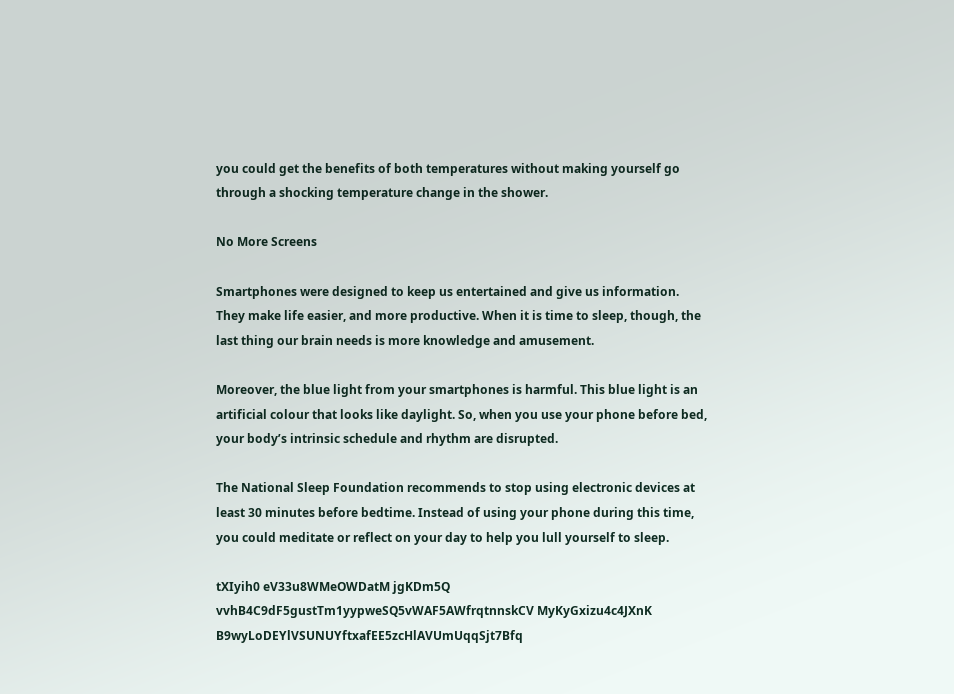you could get the benefits of both temperatures without making yourself go through a shocking temperature change in the shower.

No More Screens

Smartphones were designed to keep us entertained and give us information. They make life easier, and more productive. When it is time to sleep, though, the last thing our brain needs is more knowledge and amusement.

Moreover, the blue light from your smartphones is harmful. This blue light is an artificial colour that looks like daylight. So, when you use your phone before bed, your body’s intrinsic schedule and rhythm are disrupted.

The National Sleep Foundation recommends to stop using electronic devices at least 30 minutes before bedtime. Instead of using your phone during this time, you could meditate or reflect on your day to help you lull yourself to sleep.

tXIyih0 eV33u8WMeOWDatM jgKDm5Q vvhB4C9dF5gustTm1yypweSQ5vWAF5AWfrqtnnskCV MyKyGxizu4c4JXnK B9wyLoDEYlVSUNUYftxafEE5zcHlAVUmUqqSjt7Bfq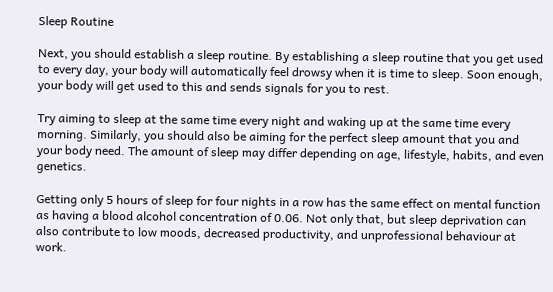Sleep Routine

Next, you should establish a sleep routine. By establishing a sleep routine that you get used to every day, your body will automatically feel drowsy when it is time to sleep. Soon enough, your body will get used to this and sends signals for you to rest.

Try aiming to sleep at the same time every night and waking up at the same time every morning. Similarly, you should also be aiming for the perfect sleep amount that you and your body need. The amount of sleep may differ depending on age, lifestyle, habits, and even genetics.

Getting only 5 hours of sleep for four nights in a row has the same effect on mental function as having a blood alcohol concentration of 0.06. Not only that, but sleep deprivation can also contribute to low moods, decreased productivity, and unprofessional behaviour at work.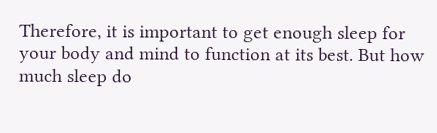Therefore, it is important to get enough sleep for your body and mind to function at its best. But how much sleep do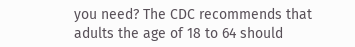you need? The CDC recommends that adults the age of 18 to 64 should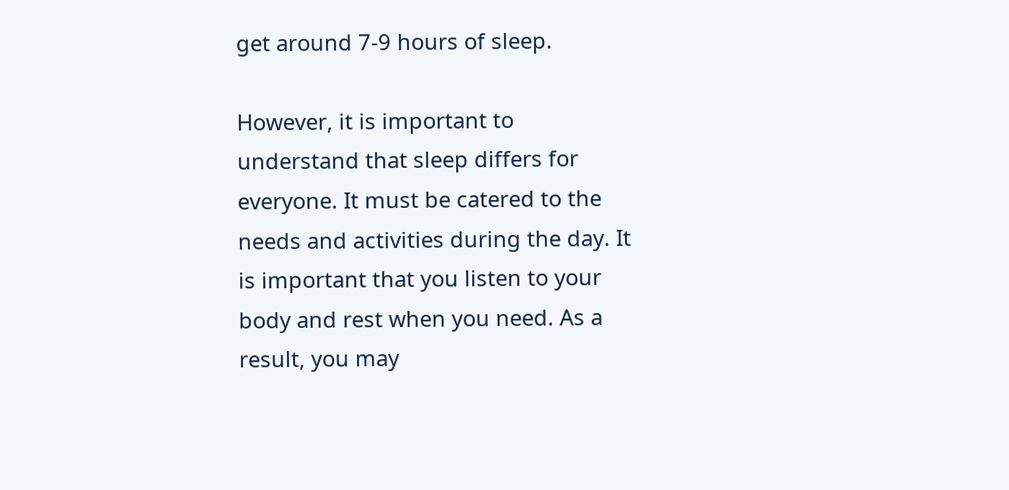get around 7-9 hours of sleep.

However, it is important to understand that sleep differs for everyone. It must be catered to the needs and activities during the day. It is important that you listen to your body and rest when you need. As a result, you may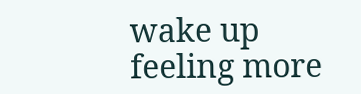wake up feeling more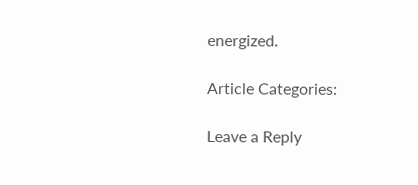energized.

Article Categories:

Leave a Reply